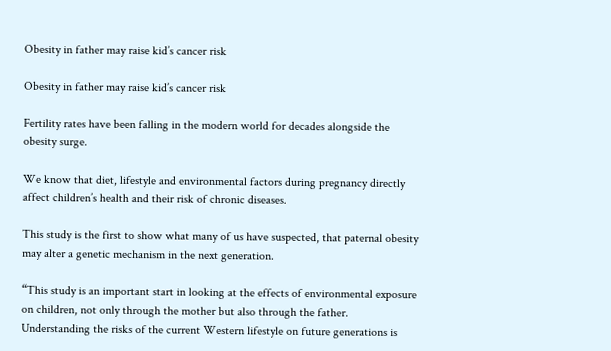Obesity in father may raise kid’s cancer risk

Obesity in father may raise kid’s cancer risk

Fertility rates have been falling in the modern world for decades alongside the obesity surge.

We know that diet, lifestyle and environmental factors during pregnancy directly affect children’s health and their risk of chronic diseases.

This study is the first to show what many of us have suspected, that paternal obesity may alter a genetic mechanism in the next generation.

“This study is an important start in looking at the effects of environmental exposure on children, not only through the mother but also through the father.  Understanding the risks of the current Western lifestyle on future generations is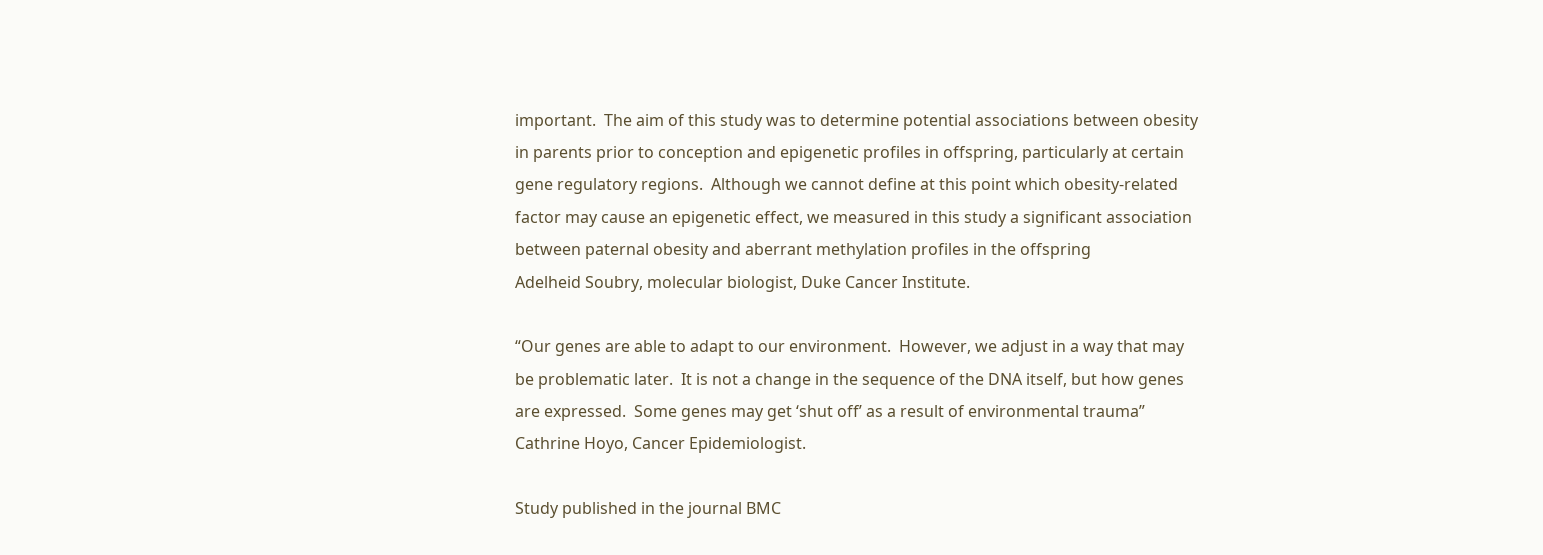important.  The aim of this study was to determine potential associations between obesity in parents prior to conception and epigenetic profiles in offspring, particularly at certain gene regulatory regions.  Although we cannot define at this point which obesity-related factor may cause an epigenetic effect, we measured in this study a significant association between paternal obesity and aberrant methylation profiles in the offspring
Adelheid Soubry, molecular biologist, Duke Cancer Institute.

“Our genes are able to adapt to our environment.  However, we adjust in a way that may be problematic later.  It is not a change in the sequence of the DNA itself, but how genes are expressed.  Some genes may get ‘shut off’ as a result of environmental trauma”
Cathrine Hoyo, Cancer Epidemiologist.

Study published in the journal BMC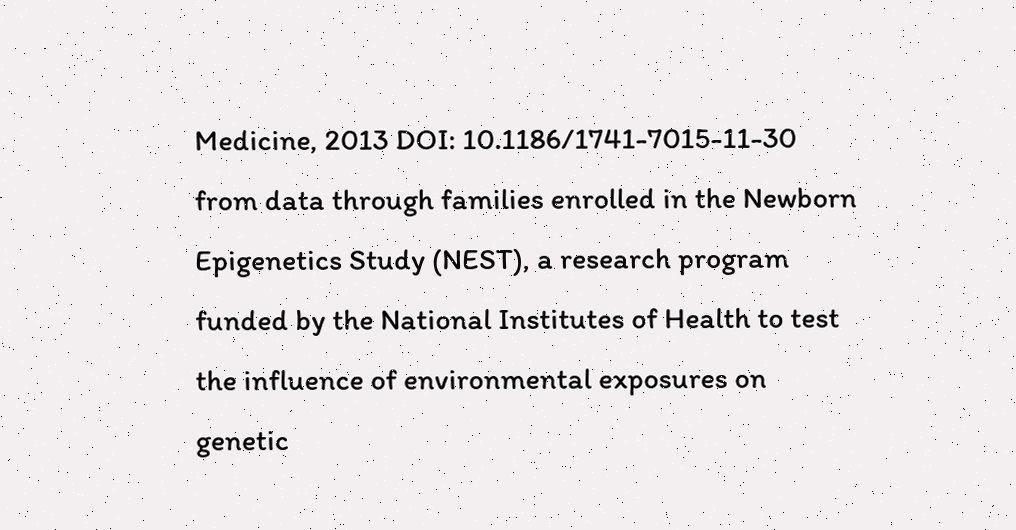Medicine, 2013 DOI: 10.1186/1741-7015-11-30 from data through families enrolled in the Newborn Epigenetics Study (NEST), a research program funded by the National Institutes of Health to test the influence of environmental exposures on genetic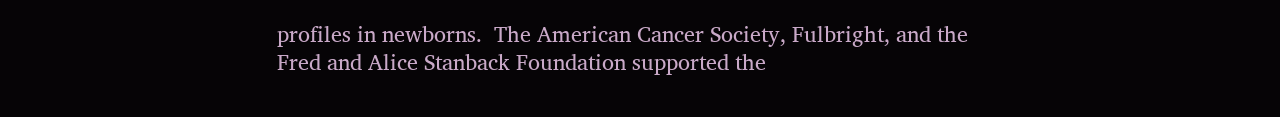profiles in newborns.  The American Cancer Society, Fulbright, and the Fred and Alice Stanback Foundation supported the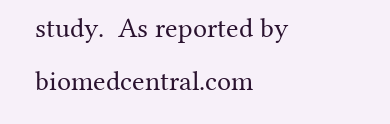study.  As reported by biomedcentral.com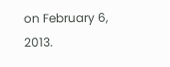on February 6, 2013.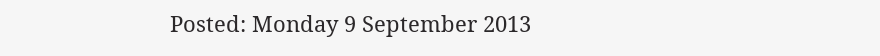Posted: Monday 9 September 2013